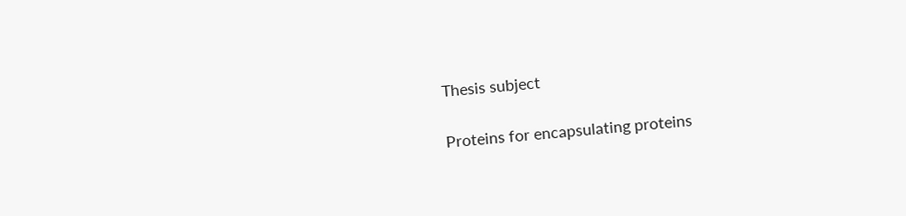Thesis subject

Proteins for encapsulating proteins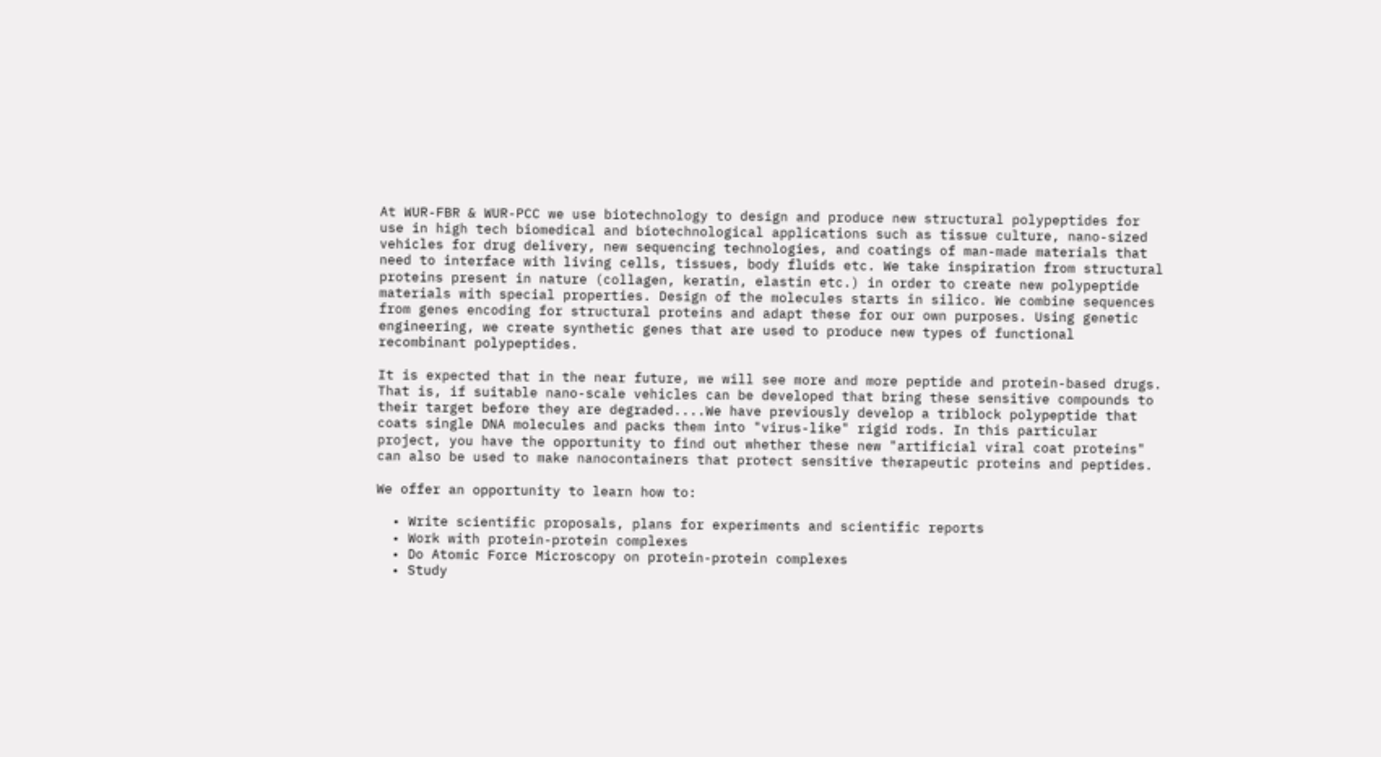At WUR-FBR & WUR-PCC we use biotechnology to design and produce new structural polypeptides for use in high tech biomedical and biotechnological applications such as tissue culture, nano-sized vehicles for drug delivery, new sequencing technologies, and coatings of man-made materials that need to interface with living cells, tissues, body fluids etc. We take inspiration from structural proteins present in nature (collagen, keratin, elastin etc.) in order to create new polypeptide materials with special properties. Design of the molecules starts in silico. We combine sequences from genes encoding for structural proteins and adapt these for our own purposes. Using genetic engineering, we create synthetic genes that are used to produce new types of functional recombinant polypeptides.

It is expected that in the near future, we will see more and more peptide and protein-based drugs. That is, if suitable nano-scale vehicles can be developed that bring these sensitive compounds to their target before they are degraded....We have previously develop a triblock polypeptide that coats single DNA molecules and packs them into "virus-like" rigid rods. In this particular project, you have the opportunity to find out whether these new "artificial viral coat proteins" can also be used to make nanocontainers that protect sensitive therapeutic proteins and peptides.

We offer an opportunity to learn how to:

  • Write scientific proposals, plans for experiments and scientific reports
  • Work with protein-protein complexes
  • Do Atomic Force Microscopy on protein-protein complexes
  • Study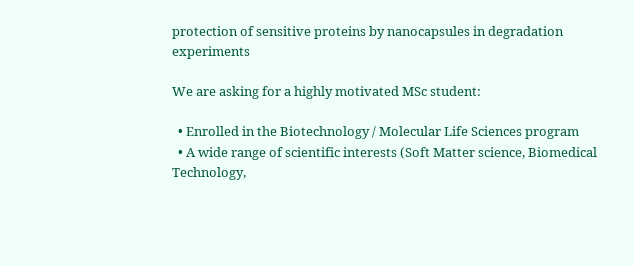protection of sensitive proteins by nanocapsules in degradation experiments

We are asking for a highly motivated MSc student:

  • Enrolled in the Biotechnology / Molecular Life Sciences program
  • A wide range of scientific interests (Soft Matter science, Biomedical Technology,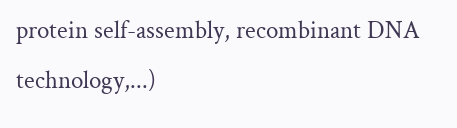protein self-assembly, recombinant DNA technology,...)